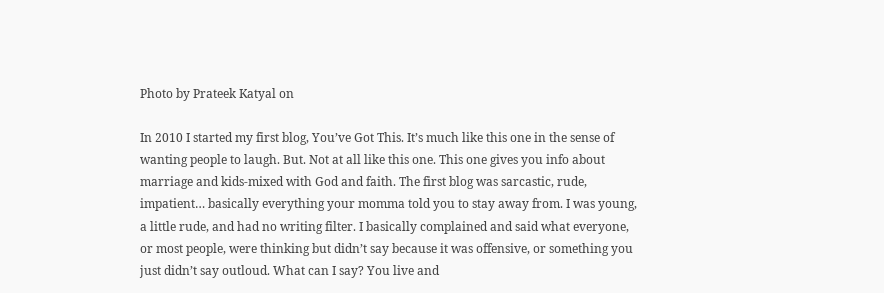Photo by Prateek Katyal on

In 2010 I started my first blog, You’ve Got This. It’s much like this one in the sense of wanting people to laugh. But. Not at all like this one. This one gives you info about marriage and kids-mixed with God and faith. The first blog was sarcastic, rude, impatient… basically everything your momma told you to stay away from. I was young, a little rude, and had no writing filter. I basically complained and said what everyone, or most people, were thinking but didn’t say because it was offensive, or something you just didn’t say outloud. What can I say? You live and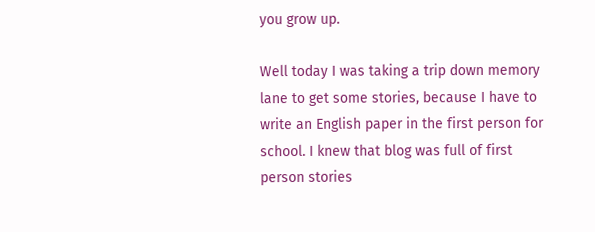you grow up.

Well today I was taking a trip down memory lane to get some stories, because I have to write an English paper in the first person for school. I knew that blog was full of first person stories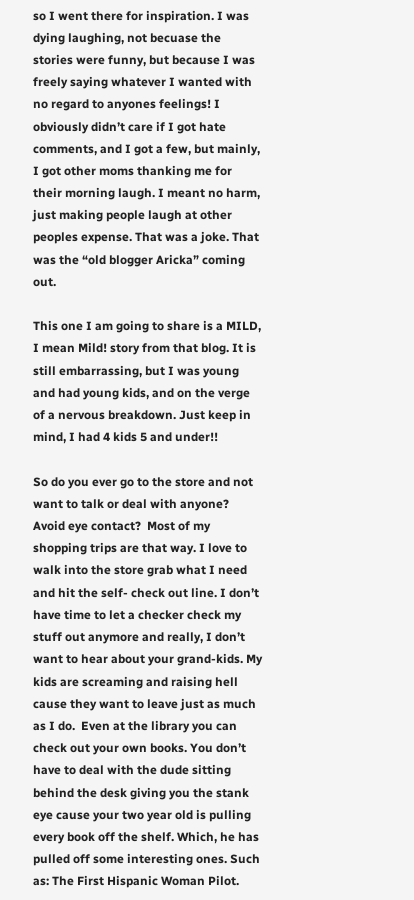so I went there for inspiration. I was dying laughing, not becuase the stories were funny, but because I was freely saying whatever I wanted with no regard to anyones feelings! I obviously didn’t care if I got hate comments, and I got a few, but mainly, I got other moms thanking me for their morning laugh. I meant no harm, just making people laugh at other peoples expense. That was a joke. That was the “old blogger Aricka” coming out.

This one I am going to share is a MILD, I mean Mild! story from that blog. It is still embarrassing, but I was young and had young kids, and on the verge of a nervous breakdown. Just keep in mind, I had 4 kids 5 and under!!

So do you ever go to the store and not want to talk or deal with anyone? Avoid eye contact?  Most of my shopping trips are that way. I love to walk into the store grab what I need and hit the self- check out line. I don’t have time to let a checker check my stuff out anymore and really, I don’t want to hear about your grand-kids. My kids are screaming and raising hell cause they want to leave just as much as I do.  Even at the library you can check out your own books. You don’t have to deal with the dude sitting behind the desk giving you the stank eye cause your two year old is pulling every book off the shelf. Which, he has pulled off some interesting ones. Such as: The First Hispanic Woman Pilot.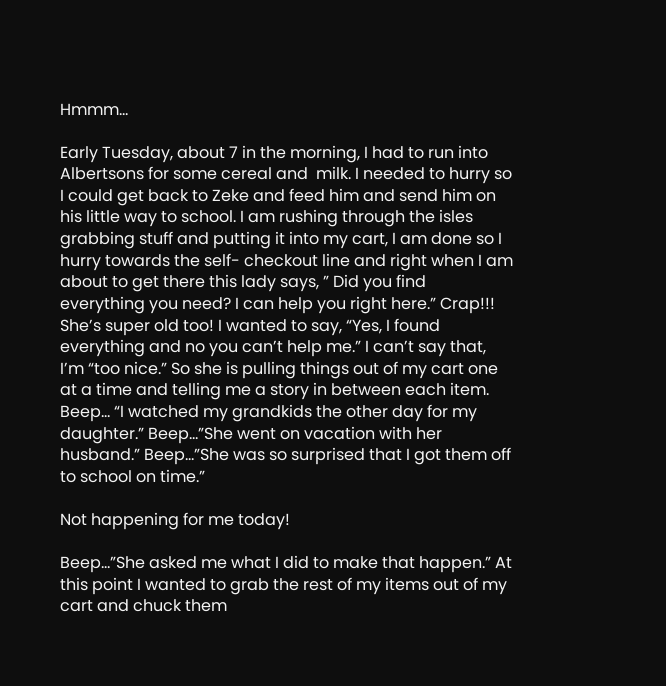Hmmm…

Early Tuesday, about 7 in the morning, I had to run into Albertsons for some cereal and  milk. I needed to hurry so I could get back to Zeke and feed him and send him on his little way to school. I am rushing through the isles grabbing stuff and putting it into my cart, I am done so I hurry towards the self- checkout line and right when I am about to get there this lady says, ” Did you find everything you need? I can help you right here.” Crap!!! She’s super old too! I wanted to say, “Yes, I found everything and no you can’t help me.” I can’t say that, I’m “too nice.” So she is pulling things out of my cart one at a time and telling me a story in between each item. Beep… “I watched my grandkids the other day for my daughter.” Beep…”She went on vacation with her husband.” Beep…”She was so surprised that I got them off to school on time.”

Not happening for me today!

Beep…”She asked me what I did to make that happen.” At this point I wanted to grab the rest of my items out of my cart and chuck them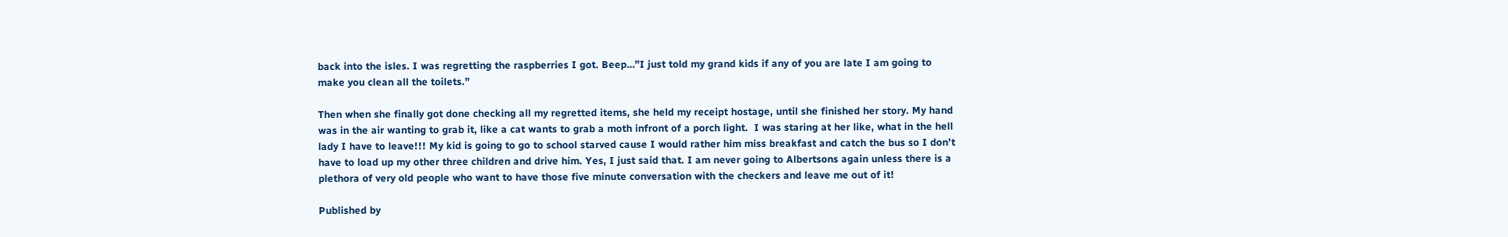back into the isles. I was regretting the raspberries I got. Beep…”I just told my grand kids if any of you are late I am going to make you clean all the toilets.”

Then when she finally got done checking all my regretted items, she held my receipt hostage, until she finished her story. My hand was in the air wanting to grab it, like a cat wants to grab a moth infront of a porch light.  I was staring at her like, what in the hell lady I have to leave!!! My kid is going to go to school starved cause I would rather him miss breakfast and catch the bus so I don’t have to load up my other three children and drive him. Yes, I just said that. I am never going to Albertsons again unless there is a plethora of very old people who want to have those five minute conversation with the checkers and leave me out of it!

Published by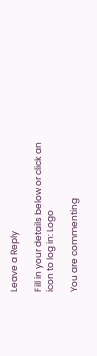Leave a Reply

Fill in your details below or click an icon to log in: Logo

You are commenting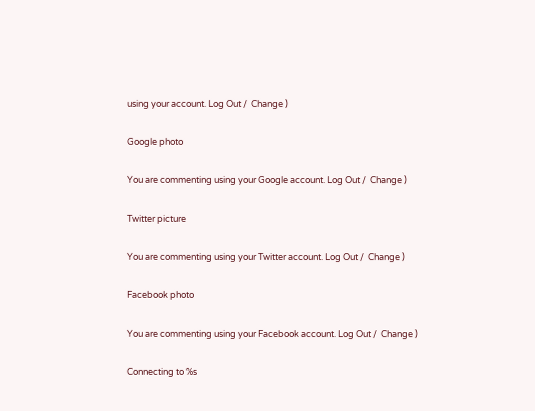using your account. Log Out /  Change )

Google photo

You are commenting using your Google account. Log Out /  Change )

Twitter picture

You are commenting using your Twitter account. Log Out /  Change )

Facebook photo

You are commenting using your Facebook account. Log Out /  Change )

Connecting to %s